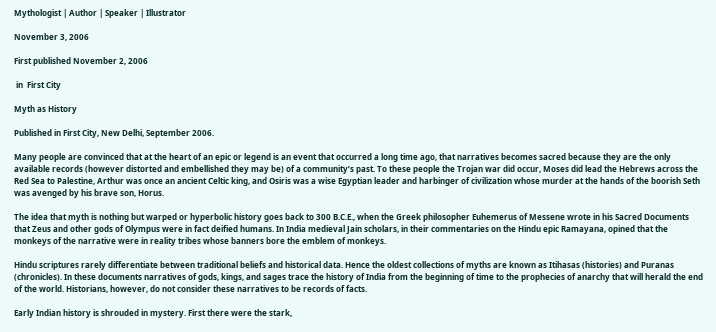Mythologist | Author | Speaker | Illustrator

November 3, 2006

First published November 2, 2006

 in  First City

Myth as History

Published in First City, New Delhi, September 2006.

Many people are convinced that at the heart of an epic or legend is an event that occurred a long time ago, that narratives becomes sacred because they are the only available records (however distorted and embellished they may be) of a community’s past. To these people the Trojan war did occur, Moses did lead the Hebrews across the Red Sea to Palestine, Arthur was once an ancient Celtic king, and Osiris was a wise Egyptian leader and harbinger of civilization whose murder at the hands of the boorish Seth was avenged by his brave son, Horus.

The idea that myth is nothing but warped or hyperbolic history goes back to 300 B.C.E., when the Greek philosopher Euhemerus of Messene wrote in his Sacred Documents that Zeus and other gods of Olympus were in fact deified humans. In India medieval Jain scholars, in their commentaries on the Hindu epic Ramayana, opined that the monkeys of the narrative were in reality tribes whose banners bore the emblem of monkeys.

Hindu scriptures rarely differentiate between traditional beliefs and historical data. Hence the oldest collections of myths are known as Itihasas (histories) and Puranas (chronicles). In these documents narratives of gods, kings, and sages trace the history of India from the beginning of time to the prophecies of anarchy that will herald the end of the world. Historians, however, do not consider these narratives to be records of facts.

Early Indian history is shrouded in mystery. First there were the stark,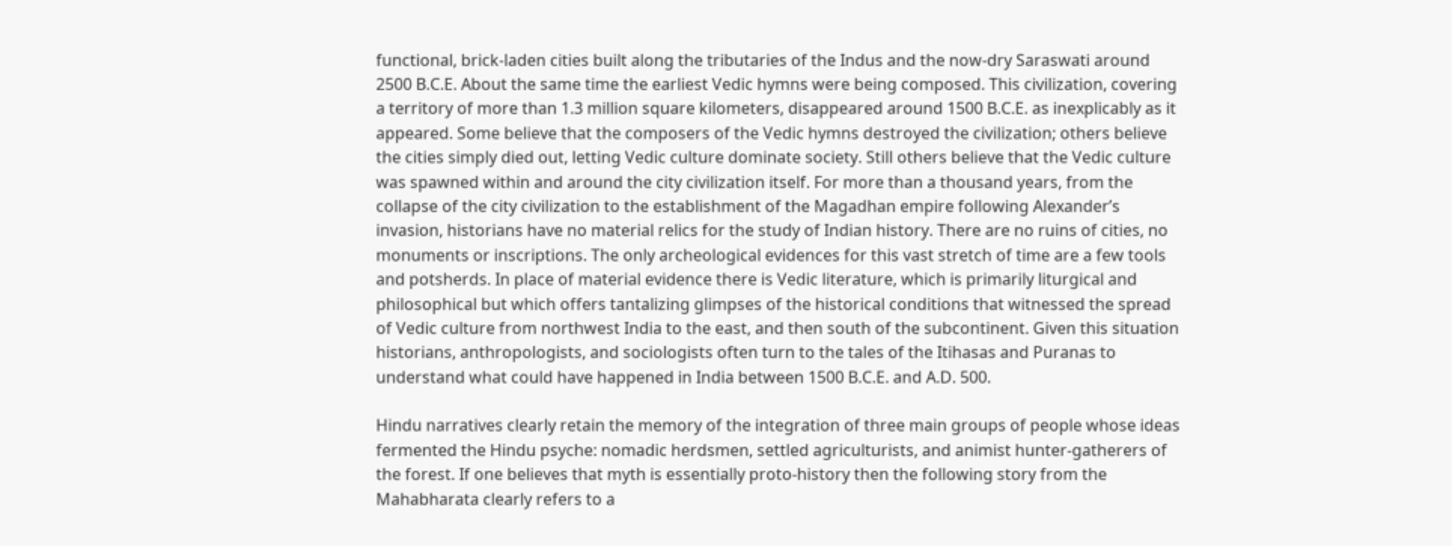functional, brick-laden cities built along the tributaries of the Indus and the now-dry Saraswati around 2500 B.C.E. About the same time the earliest Vedic hymns were being composed. This civilization, covering a territory of more than 1.3 million square kilometers, disappeared around 1500 B.C.E. as inexplicably as it appeared. Some believe that the composers of the Vedic hymns destroyed the civilization; others believe the cities simply died out, letting Vedic culture dominate society. Still others believe that the Vedic culture was spawned within and around the city civilization itself. For more than a thousand years, from the collapse of the city civilization to the establishment of the Magadhan empire following Alexander’s invasion, historians have no material relics for the study of Indian history. There are no ruins of cities, no monuments or inscriptions. The only archeological evidences for this vast stretch of time are a few tools and potsherds. In place of material evidence there is Vedic literature, which is primarily liturgical and philosophical but which offers tantalizing glimpses of the historical conditions that witnessed the spread of Vedic culture from northwest India to the east, and then south of the subcontinent. Given this situation historians, anthropologists, and sociologists often turn to the tales of the Itihasas and Puranas to understand what could have happened in India between 1500 B.C.E. and A.D. 500.

Hindu narratives clearly retain the memory of the integration of three main groups of people whose ideas fermented the Hindu psyche: nomadic herdsmen, settled agriculturists, and animist hunter-gatherers of the forest. If one believes that myth is essentially proto-history then the following story from the Mahabharata clearly refers to a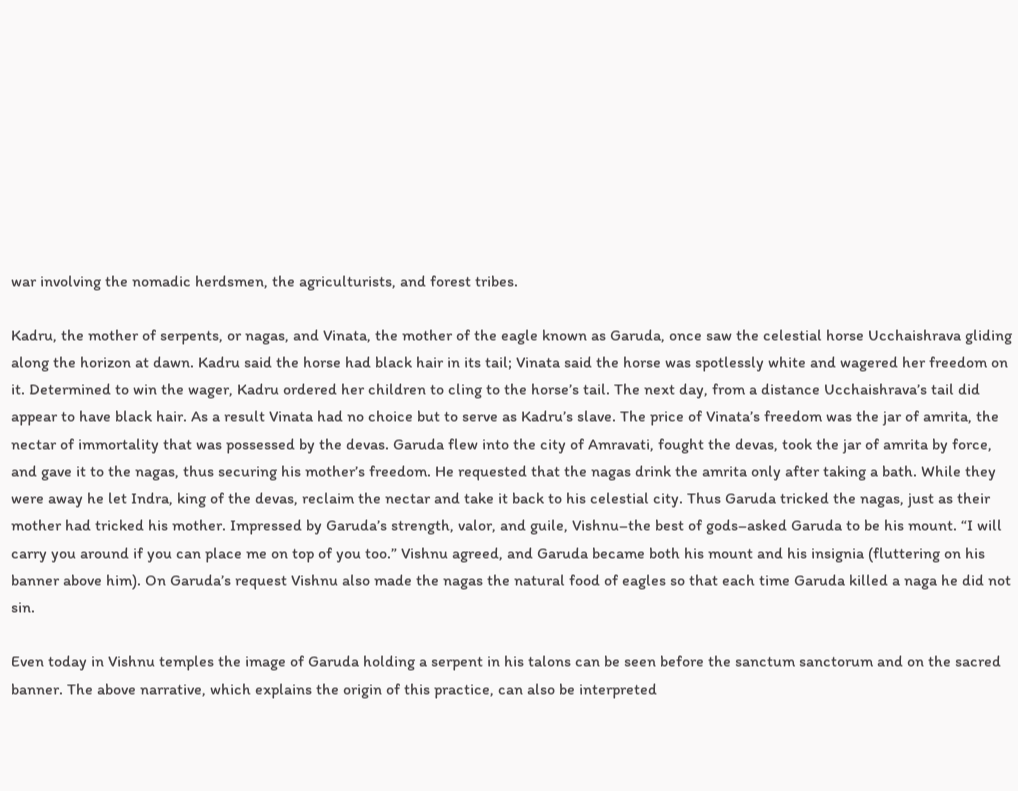war involving the nomadic herdsmen, the agriculturists, and forest tribes.

Kadru, the mother of serpents, or nagas, and Vinata, the mother of the eagle known as Garuda, once saw the celestial horse Ucchaishrava gliding along the horizon at dawn. Kadru said the horse had black hair in its tail; Vinata said the horse was spotlessly white and wagered her freedom on it. Determined to win the wager, Kadru ordered her children to cling to the horse’s tail. The next day, from a distance Ucchaishrava’s tail did appear to have black hair. As a result Vinata had no choice but to serve as Kadru’s slave. The price of Vinata’s freedom was the jar of amrita, the nectar of immortality that was possessed by the devas. Garuda flew into the city of Amravati, fought the devas, took the jar of amrita by force, and gave it to the nagas, thus securing his mother’s freedom. He requested that the nagas drink the amrita only after taking a bath. While they were away he let Indra, king of the devas, reclaim the nectar and take it back to his celestial city. Thus Garuda tricked the nagas, just as their mother had tricked his mother. Impressed by Garuda’s strength, valor, and guile, Vishnu–the best of gods–asked Garuda to be his mount. “I will carry you around if you can place me on top of you too.” Vishnu agreed, and Garuda became both his mount and his insignia (fluttering on his banner above him). On Garuda’s request Vishnu also made the nagas the natural food of eagles so that each time Garuda killed a naga he did not sin.

Even today in Vishnu temples the image of Garuda holding a serpent in his talons can be seen before the sanctum sanctorum and on the sacred banner. The above narrative, which explains the origin of this practice, can also be interpreted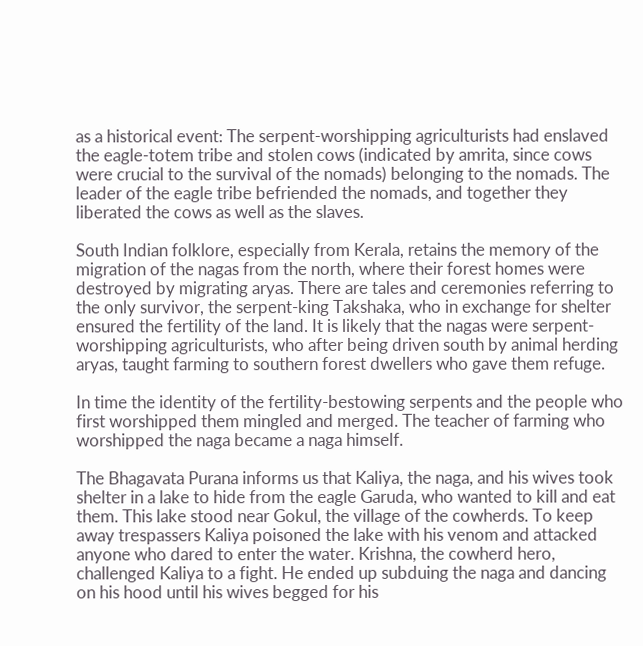as a historical event: The serpent-worshipping agriculturists had enslaved the eagle-totem tribe and stolen cows (indicated by amrita, since cows were crucial to the survival of the nomads) belonging to the nomads. The leader of the eagle tribe befriended the nomads, and together they liberated the cows as well as the slaves.

South Indian folklore, especially from Kerala, retains the memory of the migration of the nagas from the north, where their forest homes were destroyed by migrating aryas. There are tales and ceremonies referring to the only survivor, the serpent-king Takshaka, who in exchange for shelter ensured the fertility of the land. It is likely that the nagas were serpent-worshipping agriculturists, who after being driven south by animal herding aryas, taught farming to southern forest dwellers who gave them refuge.

In time the identity of the fertility-bestowing serpents and the people who first worshipped them mingled and merged. The teacher of farming who worshipped the naga became a naga himself.

The Bhagavata Purana informs us that Kaliya, the naga, and his wives took shelter in a lake to hide from the eagle Garuda, who wanted to kill and eat them. This lake stood near Gokul, the village of the cowherds. To keep away trespassers Kaliya poisoned the lake with his venom and attacked anyone who dared to enter the water. Krishna, the cowherd hero, challenged Kaliya to a fight. He ended up subduing the naga and dancing on his hood until his wives begged for his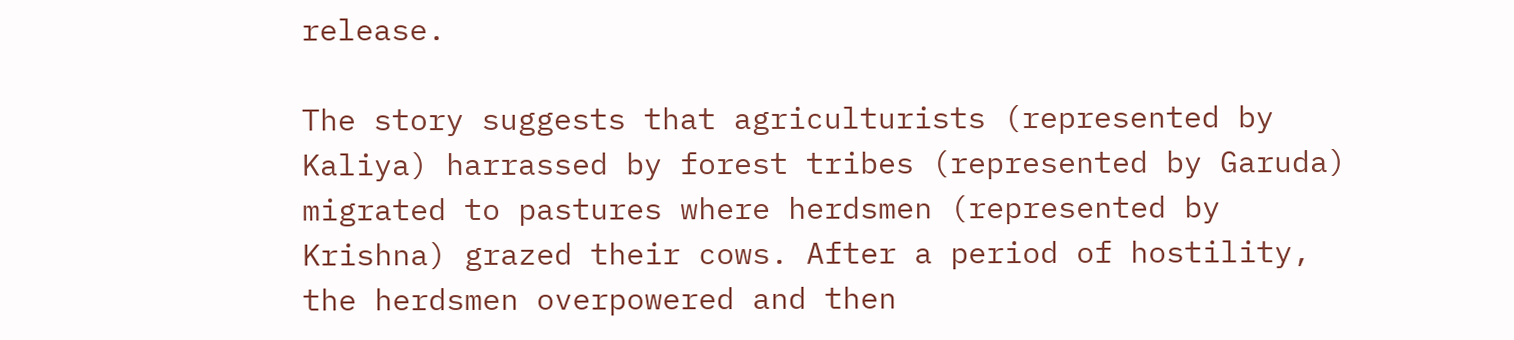release.

The story suggests that agriculturists (represented by Kaliya) harrassed by forest tribes (represented by Garuda) migrated to pastures where herdsmen (represented by Krishna) grazed their cows. After a period of hostility, the herdsmen overpowered and then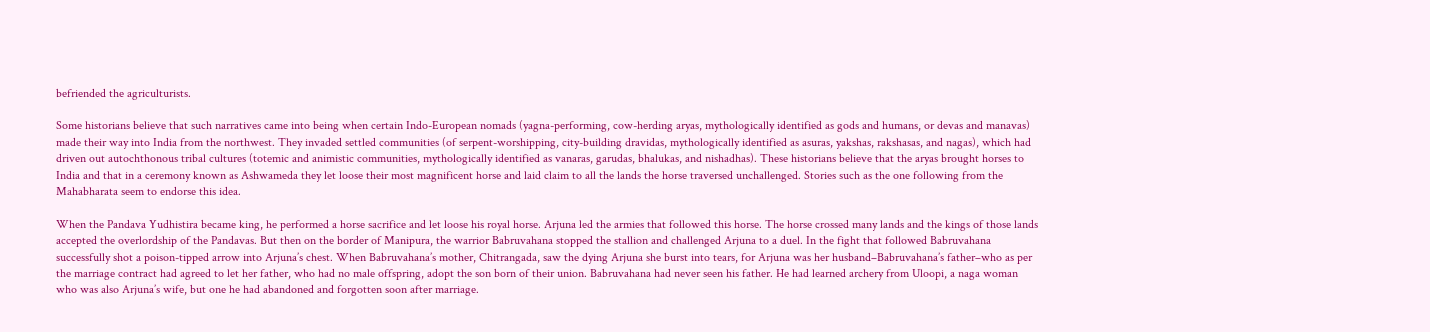befriended the agriculturists.

Some historians believe that such narratives came into being when certain Indo-European nomads (yagna-performing, cow-herding aryas, mythologically identified as gods and humans, or devas and manavas) made their way into India from the northwest. They invaded settled communities (of serpent-worshipping, city-building dravidas, mythologically identified as asuras, yakshas, rakshasas, and nagas), which had driven out autochthonous tribal cultures (totemic and animistic communities, mythologically identified as vanaras, garudas, bhalukas, and nishadhas). These historians believe that the aryas brought horses to India and that in a ceremony known as Ashwameda they let loose their most magnificent horse and laid claim to all the lands the horse traversed unchallenged. Stories such as the one following from the Mahabharata seem to endorse this idea.

When the Pandava Yudhistira became king, he performed a horse sacrifice and let loose his royal horse. Arjuna led the armies that followed this horse. The horse crossed many lands and the kings of those lands accepted the overlordship of the Pandavas. But then on the border of Manipura, the warrior Babruvahana stopped the stallion and challenged Arjuna to a duel. In the fight that followed Babruvahana successfully shot a poison-tipped arrow into Arjuna’s chest. When Babruvahana’s mother, Chitrangada, saw the dying Arjuna she burst into tears, for Arjuna was her husband–Babruvahana’s father–who as per the marriage contract had agreed to let her father, who had no male offspring, adopt the son born of their union. Babruvahana had never seen his father. He had learned archery from Uloopi, a naga woman who was also Arjuna’s wife, but one he had abandoned and forgotten soon after marriage.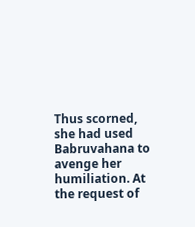Thus scorned, she had used Babruvahana to avenge her humiliation. At the request of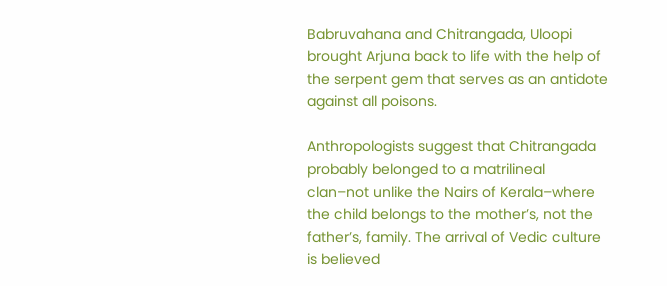Babruvahana and Chitrangada, Uloopi brought Arjuna back to life with the help of the serpent gem that serves as an antidote against all poisons.

Anthropologists suggest that Chitrangada probably belonged to a matrilineal clan–not unlike the Nairs of Kerala–where the child belongs to the mother’s, not the father’s, family. The arrival of Vedic culture is believed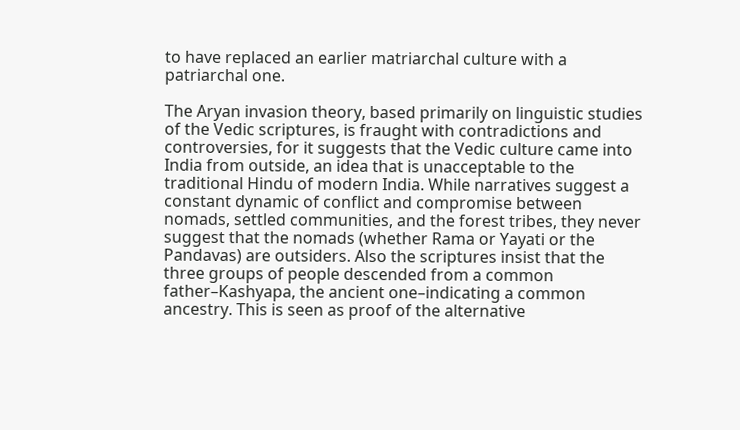to have replaced an earlier matriarchal culture with a patriarchal one.

The Aryan invasion theory, based primarily on linguistic studies of the Vedic scriptures, is fraught with contradictions and controversies, for it suggests that the Vedic culture came into India from outside, an idea that is unacceptable to the traditional Hindu of modern India. While narratives suggest a constant dynamic of conflict and compromise between nomads, settled communities, and the forest tribes, they never suggest that the nomads (whether Rama or Yayati or the Pandavas) are outsiders. Also the scriptures insist that the three groups of people descended from a common father–Kashyapa, the ancient one–indicating a common ancestry. This is seen as proof of the alternative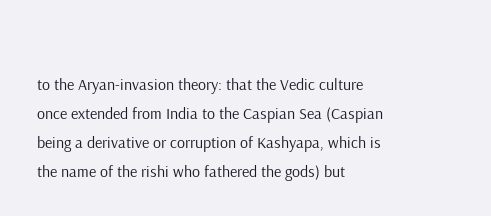to the Aryan-invasion theory: that the Vedic culture once extended from India to the Caspian Sea (Caspian being a derivative or corruption of Kashyapa, which is the name of the rishi who fathered the gods) but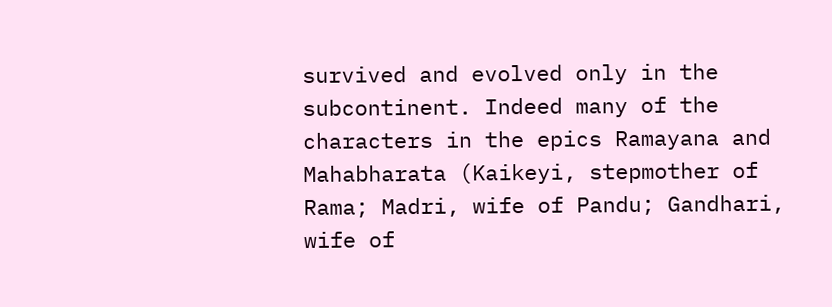survived and evolved only in the subcontinent. Indeed many of the characters in the epics Ramayana and Mahabharata (Kaikeyi, stepmother of Rama; Madri, wife of Pandu; Gandhari, wife of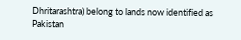Dhritarashtra) belong to lands now identified as Pakistan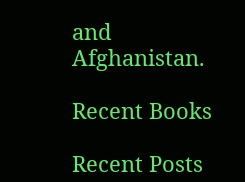and Afghanistan.

Recent Books

Recent Posts